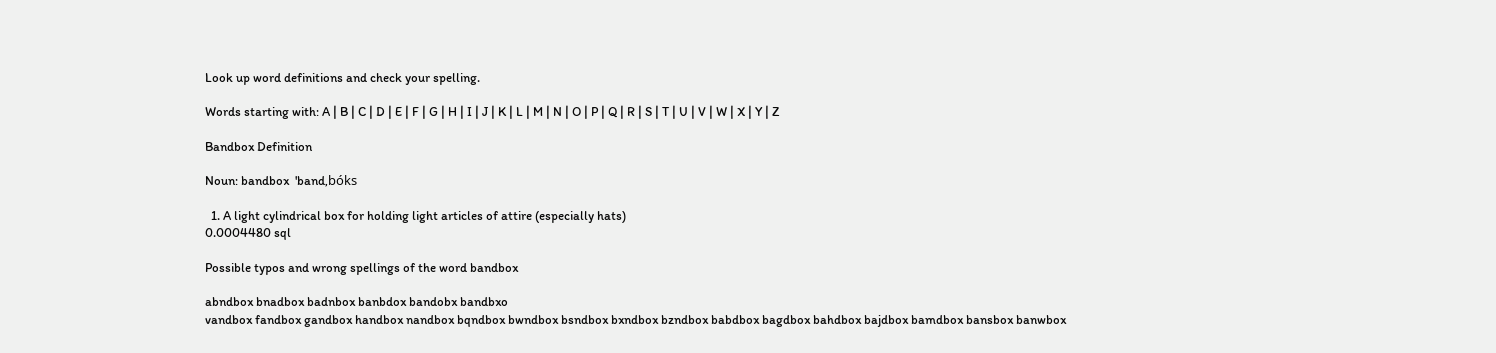Look up word definitions and check your spelling.

Words starting with: A | B | C | D | E | F | G | H | I | J | K | L | M | N | O | P | Q | R | S | T | U | V | W | X | Y | Z

Bandbox Definition

Noun: bandbox  'band,bóks

  1. A light cylindrical box for holding light articles of attire (especially hats)
0.0004480 sql

Possible typos and wrong spellings of the word bandbox

abndbox bnadbox badnbox banbdox bandobx bandbxo
vandbox fandbox gandbox handbox nandbox bqndbox bwndbox bsndbox bxndbox bzndbox babdbox bagdbox bahdbox bajdbox bamdbox bansbox banwbox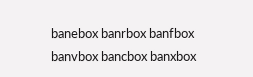banebox banrbox banfbox banvbox bancbox banxbox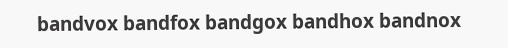bandvox bandfox bandgox bandhox bandnox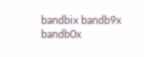bandbix bandb9x bandb0x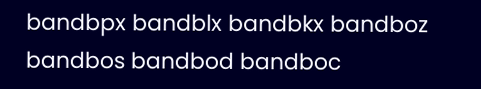bandbpx bandblx bandbkx bandboz bandbos bandbod bandboc